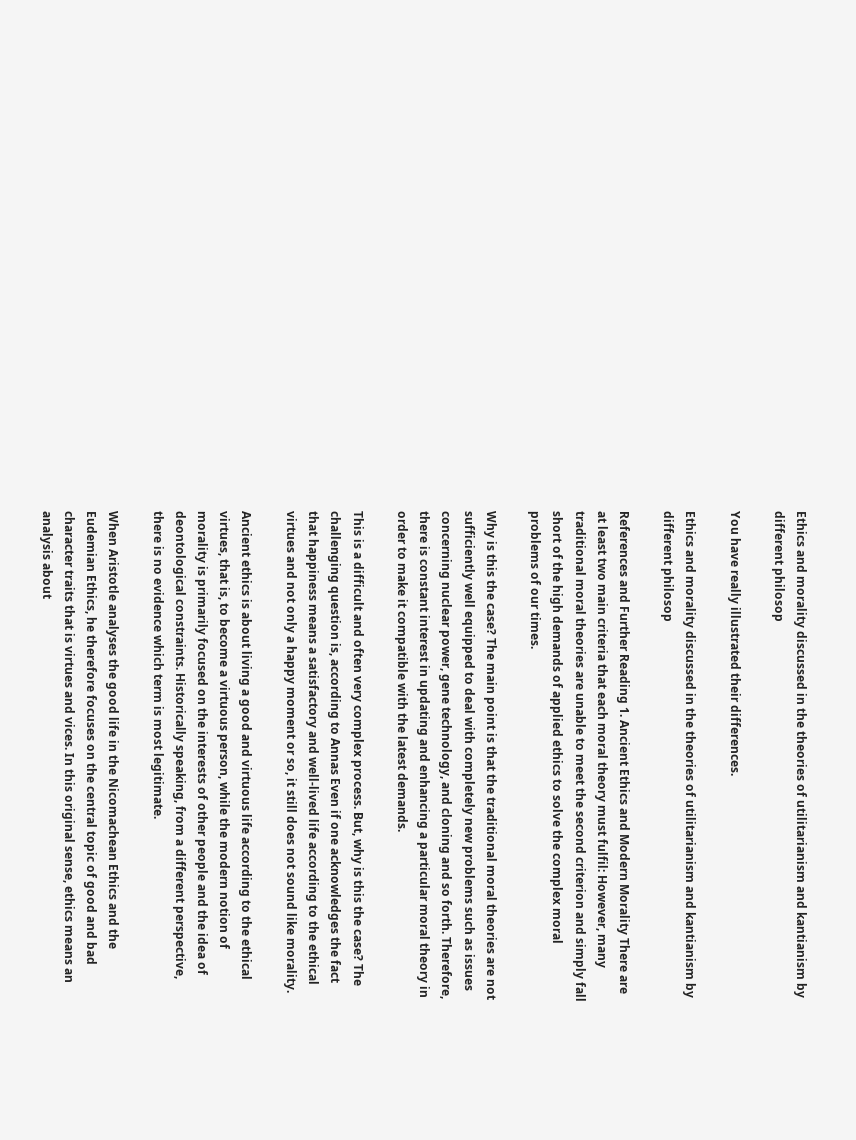Ethics and morality discussed in the theories of utilitarianism and kantianism by different philosop

You have really illustrated their differences.

Ethics and morality discussed in the theories of utilitarianism and kantianism by different philosop

References and Further Reading 1. Ancient Ethics and Modern Morality There are at least two main criteria that each moral theory must fulfil: However, many traditional moral theories are unable to meet the second criterion and simply fall short of the high demands of applied ethics to solve the complex moral problems of our times.

Why is this the case? The main point is that the traditional moral theories are not sufficiently well equipped to deal with completely new problems such as issues concerning nuclear power, gene technology, and cloning and so forth. Therefore, there is constant interest in updating and enhancing a particular moral theory in order to make it compatible with the latest demands.

This is a difficult and often very complex process. But, why is this the case? The challenging question is, according to Annas Even if one acknowledges the fact that happiness means a satisfactory and well-lived life according to the ethical virtues and not only a happy moment or so, it still does not sound like morality.

Ancient ethics is about living a good and virtuous life according to the ethical virtues, that is, to become a virtuous person, while the modern notion of morality is primarily focused on the interests of other people and the idea of deontological constraints. Historically speaking, from a different perspective, there is no evidence which term is most legitimate.

When Aristotle analyses the good life in the Nicomachean Ethics and the Eudemian Ethics, he therefore focuses on the central topic of good and bad character traits that is virtues and vices. In this original sense, ethics means an analysis about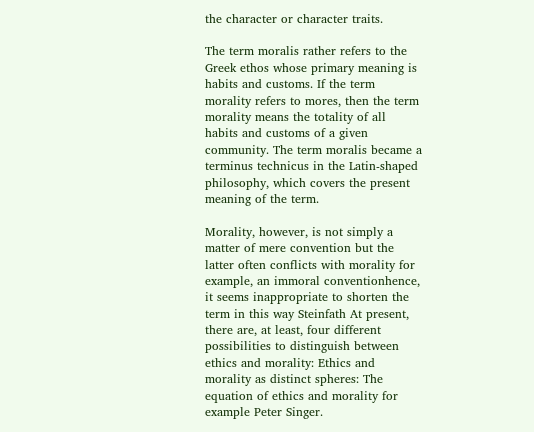the character or character traits.

The term moralis rather refers to the Greek ethos whose primary meaning is habits and customs. If the term morality refers to mores, then the term morality means the totality of all habits and customs of a given community. The term moralis became a terminus technicus in the Latin-shaped philosophy, which covers the present meaning of the term.

Morality, however, is not simply a matter of mere convention but the latter often conflicts with morality for example, an immoral conventionhence, it seems inappropriate to shorten the term in this way Steinfath At present, there are, at least, four different possibilities to distinguish between ethics and morality: Ethics and morality as distinct spheres: The equation of ethics and morality for example Peter Singer.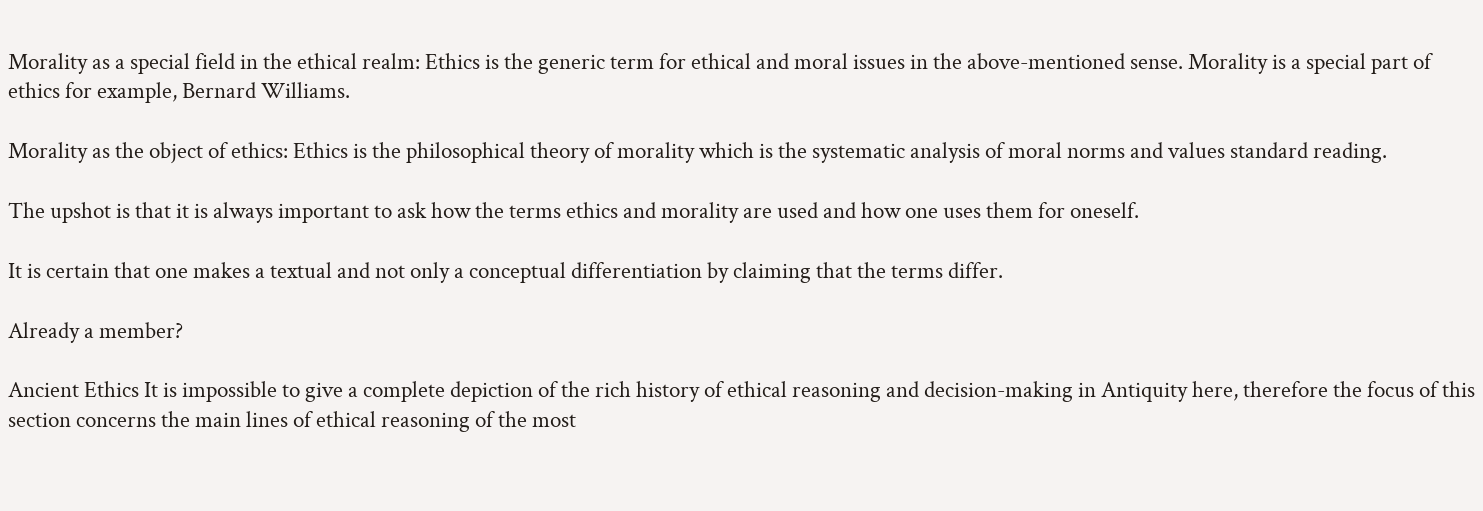Morality as a special field in the ethical realm: Ethics is the generic term for ethical and moral issues in the above-mentioned sense. Morality is a special part of ethics for example, Bernard Williams.

Morality as the object of ethics: Ethics is the philosophical theory of morality which is the systematic analysis of moral norms and values standard reading.

The upshot is that it is always important to ask how the terms ethics and morality are used and how one uses them for oneself.

It is certain that one makes a textual and not only a conceptual differentiation by claiming that the terms differ.

Already a member?

Ancient Ethics It is impossible to give a complete depiction of the rich history of ethical reasoning and decision-making in Antiquity here, therefore the focus of this section concerns the main lines of ethical reasoning of the most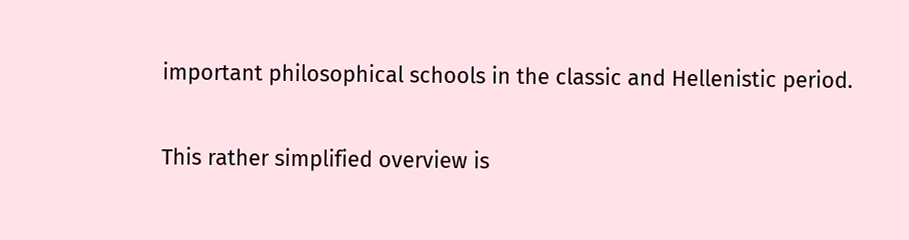important philosophical schools in the classic and Hellenistic period.

This rather simplified overview is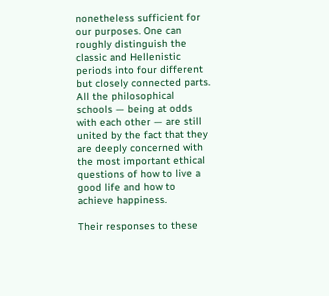nonetheless sufficient for our purposes. One can roughly distinguish the classic and Hellenistic periods into four different but closely connected parts. All the philosophical schools — being at odds with each other — are still united by the fact that they are deeply concerned with the most important ethical questions of how to live a good life and how to achieve happiness.

Their responses to these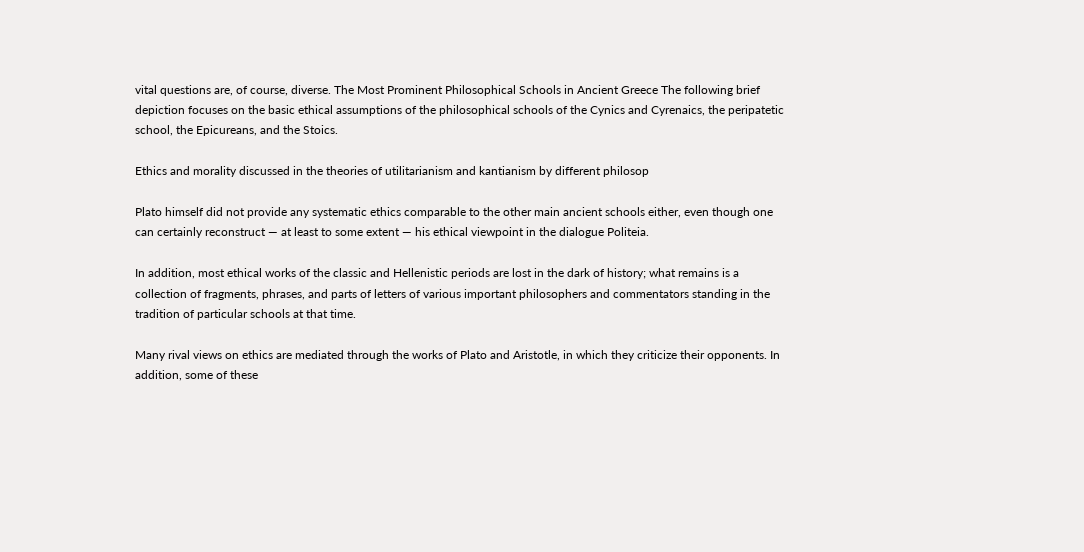vital questions are, of course, diverse. The Most Prominent Philosophical Schools in Ancient Greece The following brief depiction focuses on the basic ethical assumptions of the philosophical schools of the Cynics and Cyrenaics, the peripatetic school, the Epicureans, and the Stoics.

Ethics and morality discussed in the theories of utilitarianism and kantianism by different philosop

Plato himself did not provide any systematic ethics comparable to the other main ancient schools either, even though one can certainly reconstruct — at least to some extent — his ethical viewpoint in the dialogue Politeia.

In addition, most ethical works of the classic and Hellenistic periods are lost in the dark of history; what remains is a collection of fragments, phrases, and parts of letters of various important philosophers and commentators standing in the tradition of particular schools at that time.

Many rival views on ethics are mediated through the works of Plato and Aristotle, in which they criticize their opponents. In addition, some of these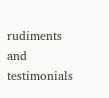rudiments and testimonials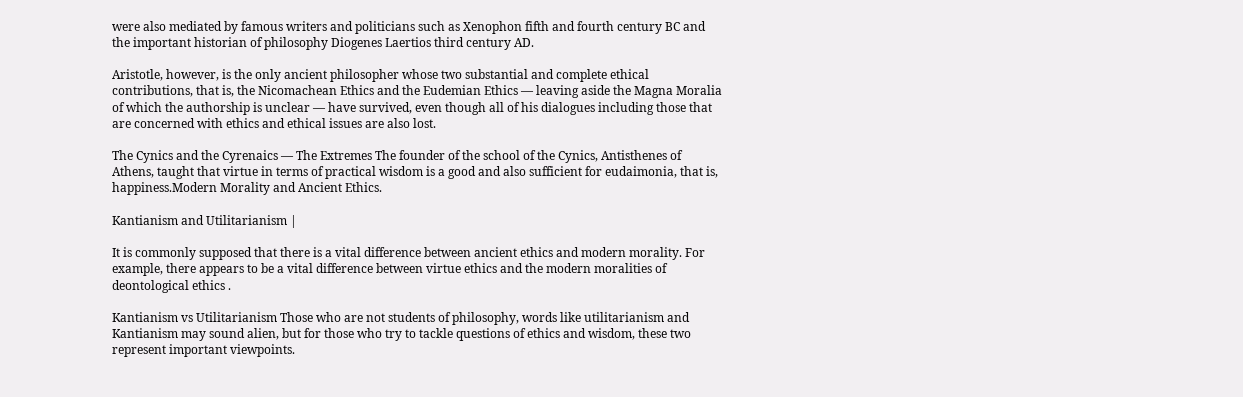were also mediated by famous writers and politicians such as Xenophon fifth and fourth century BC and the important historian of philosophy Diogenes Laertios third century AD.

Aristotle, however, is the only ancient philosopher whose two substantial and complete ethical contributions, that is, the Nicomachean Ethics and the Eudemian Ethics — leaving aside the Magna Moralia of which the authorship is unclear — have survived, even though all of his dialogues including those that are concerned with ethics and ethical issues are also lost.

The Cynics and the Cyrenaics — The Extremes The founder of the school of the Cynics, Antisthenes of Athens, taught that virtue in terms of practical wisdom is a good and also sufficient for eudaimonia, that is, happiness.Modern Morality and Ancient Ethics.

Kantianism and Utilitarianism |

It is commonly supposed that there is a vital difference between ancient ethics and modern morality. For example, there appears to be a vital difference between virtue ethics and the modern moralities of deontological ethics .

Kantianism vs Utilitarianism Those who are not students of philosophy, words like utilitarianism and Kantianism may sound alien, but for those who try to tackle questions of ethics and wisdom, these two represent important viewpoints.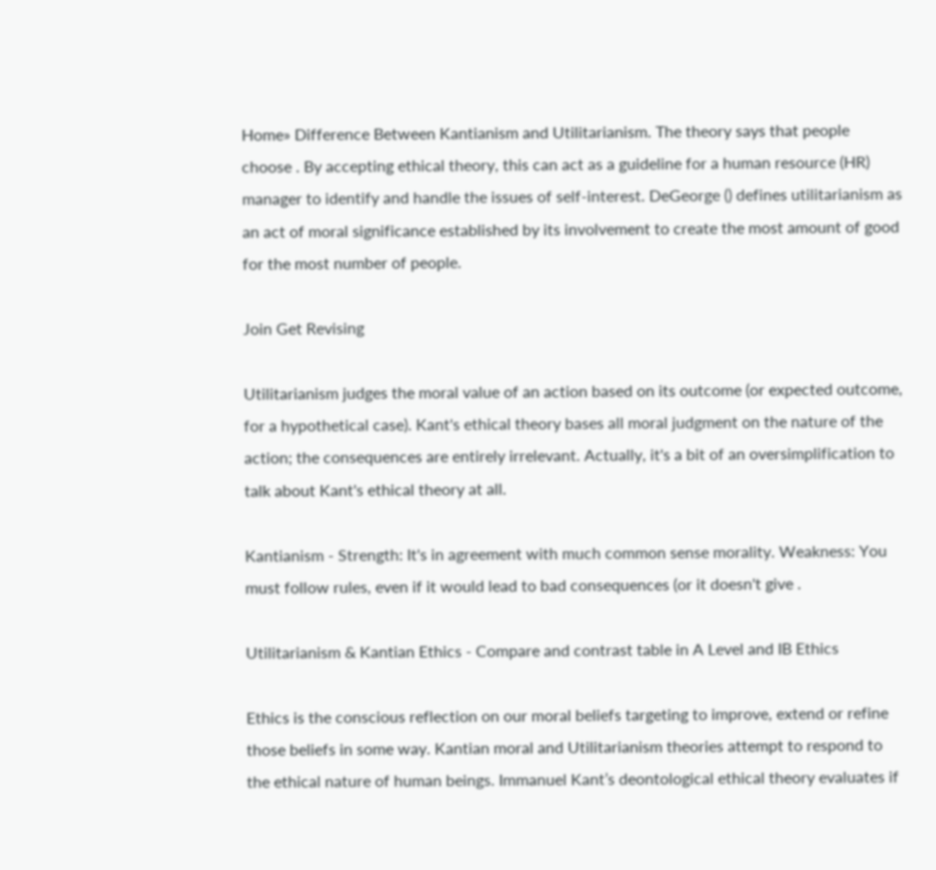Home» Difference Between Kantianism and Utilitarianism. The theory says that people choose . By accepting ethical theory, this can act as a guideline for a human resource (HR) manager to identify and handle the issues of self-interest. DeGeorge () defines utilitarianism as an act of moral significance established by its involvement to create the most amount of good for the most number of people.

Join Get Revising

Utilitarianism judges the moral value of an action based on its outcome (or expected outcome, for a hypothetical case). Kant's ethical theory bases all moral judgment on the nature of the action; the consequences are entirely irrelevant. Actually, it's a bit of an oversimplification to talk about Kant's ethical theory at all.

Kantianism - Strength: It's in agreement with much common sense morality. Weakness: You must follow rules, even if it would lead to bad consequences (or it doesn't give .

Utilitarianism & Kantian Ethics - Compare and contrast table in A Level and IB Ethics

Ethics is the conscious reflection on our moral beliefs targeting to improve, extend or refine those beliefs in some way. Kantian moral and Utilitarianism theories attempt to respond to the ethical nature of human beings. Immanuel Kant’s deontological ethical theory evaluates if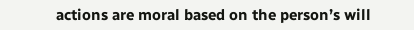actions are moral based on the person’s will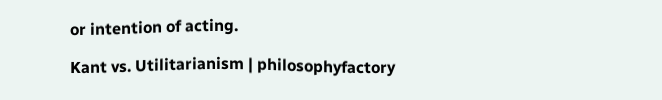or intention of acting.

Kant vs. Utilitarianism | philosophyfactory